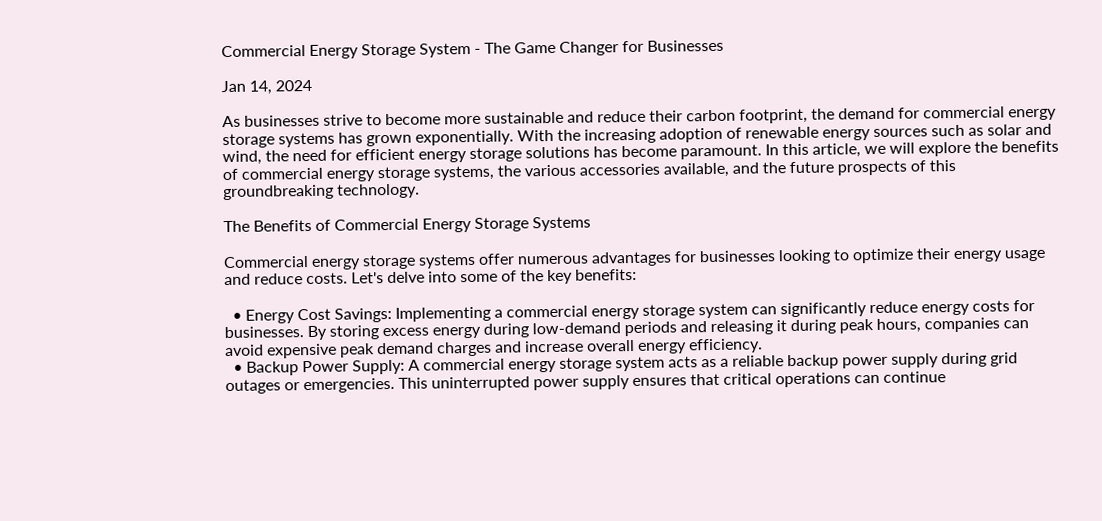Commercial Energy Storage System - The Game Changer for Businesses

Jan 14, 2024

As businesses strive to become more sustainable and reduce their carbon footprint, the demand for commercial energy storage systems has grown exponentially. With the increasing adoption of renewable energy sources such as solar and wind, the need for efficient energy storage solutions has become paramount. In this article, we will explore the benefits of commercial energy storage systems, the various accessories available, and the future prospects of this groundbreaking technology.

The Benefits of Commercial Energy Storage Systems

Commercial energy storage systems offer numerous advantages for businesses looking to optimize their energy usage and reduce costs. Let's delve into some of the key benefits:

  • Energy Cost Savings: Implementing a commercial energy storage system can significantly reduce energy costs for businesses. By storing excess energy during low-demand periods and releasing it during peak hours, companies can avoid expensive peak demand charges and increase overall energy efficiency.
  • Backup Power Supply: A commercial energy storage system acts as a reliable backup power supply during grid outages or emergencies. This uninterrupted power supply ensures that critical operations can continue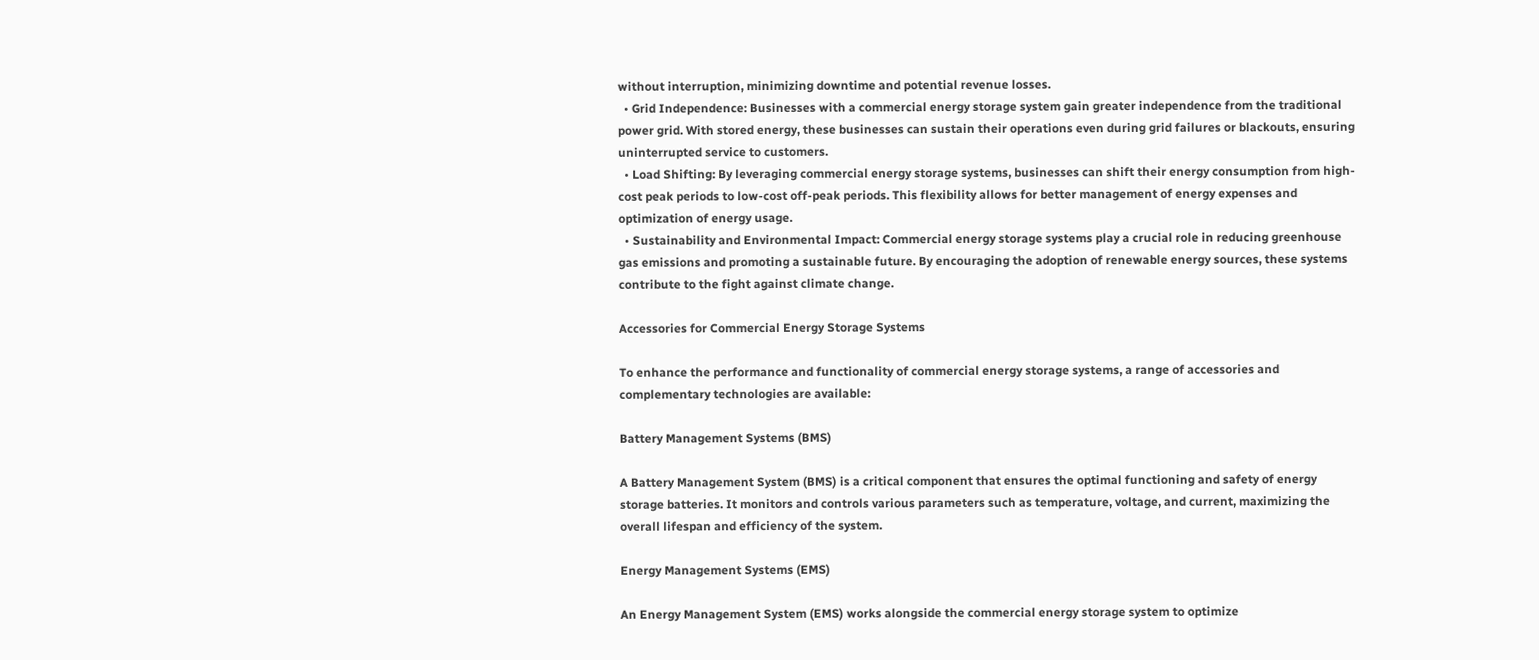without interruption, minimizing downtime and potential revenue losses.
  • Grid Independence: Businesses with a commercial energy storage system gain greater independence from the traditional power grid. With stored energy, these businesses can sustain their operations even during grid failures or blackouts, ensuring uninterrupted service to customers.
  • Load Shifting: By leveraging commercial energy storage systems, businesses can shift their energy consumption from high-cost peak periods to low-cost off-peak periods. This flexibility allows for better management of energy expenses and optimization of energy usage.
  • Sustainability and Environmental Impact: Commercial energy storage systems play a crucial role in reducing greenhouse gas emissions and promoting a sustainable future. By encouraging the adoption of renewable energy sources, these systems contribute to the fight against climate change.

Accessories for Commercial Energy Storage Systems

To enhance the performance and functionality of commercial energy storage systems, a range of accessories and complementary technologies are available:

Battery Management Systems (BMS)

A Battery Management System (BMS) is a critical component that ensures the optimal functioning and safety of energy storage batteries. It monitors and controls various parameters such as temperature, voltage, and current, maximizing the overall lifespan and efficiency of the system.

Energy Management Systems (EMS)

An Energy Management System (EMS) works alongside the commercial energy storage system to optimize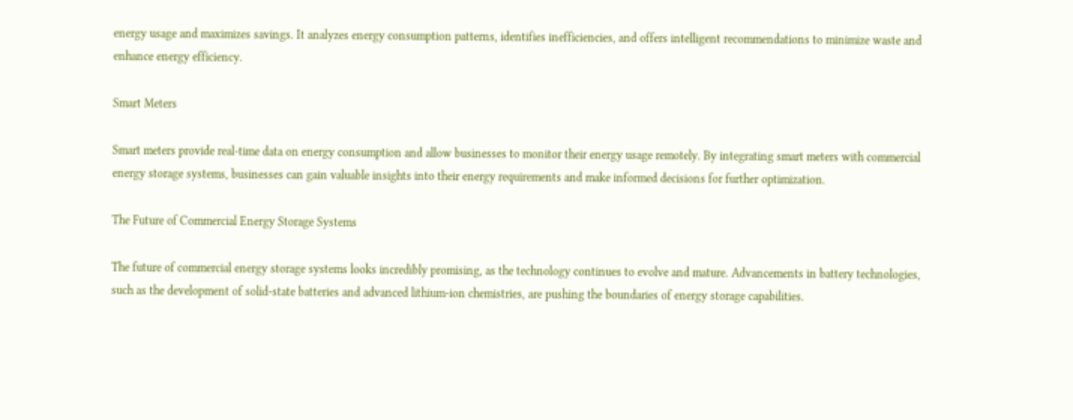energy usage and maximizes savings. It analyzes energy consumption patterns, identifies inefficiencies, and offers intelligent recommendations to minimize waste and enhance energy efficiency.

Smart Meters

Smart meters provide real-time data on energy consumption and allow businesses to monitor their energy usage remotely. By integrating smart meters with commercial energy storage systems, businesses can gain valuable insights into their energy requirements and make informed decisions for further optimization.

The Future of Commercial Energy Storage Systems

The future of commercial energy storage systems looks incredibly promising, as the technology continues to evolve and mature. Advancements in battery technologies, such as the development of solid-state batteries and advanced lithium-ion chemistries, are pushing the boundaries of energy storage capabilities.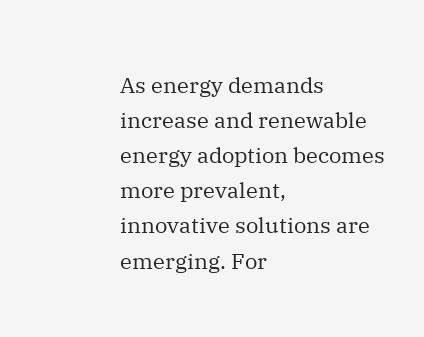As energy demands increase and renewable energy adoption becomes more prevalent, innovative solutions are emerging. For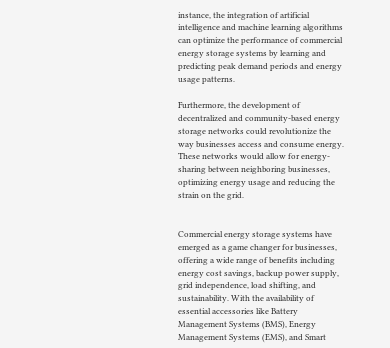instance, the integration of artificial intelligence and machine learning algorithms can optimize the performance of commercial energy storage systems by learning and predicting peak demand periods and energy usage patterns.

Furthermore, the development of decentralized and community-based energy storage networks could revolutionize the way businesses access and consume energy. These networks would allow for energy-sharing between neighboring businesses, optimizing energy usage and reducing the strain on the grid.


Commercial energy storage systems have emerged as a game changer for businesses, offering a wide range of benefits including energy cost savings, backup power supply, grid independence, load shifting, and sustainability. With the availability of essential accessories like Battery Management Systems (BMS), Energy Management Systems (EMS), and Smart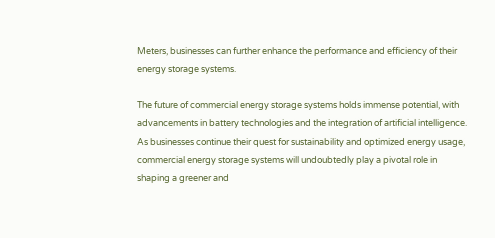Meters, businesses can further enhance the performance and efficiency of their energy storage systems.

The future of commercial energy storage systems holds immense potential, with advancements in battery technologies and the integration of artificial intelligence. As businesses continue their quest for sustainability and optimized energy usage, commercial energy storage systems will undoubtedly play a pivotal role in shaping a greener and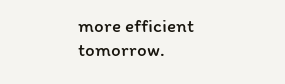more efficient tomorrow.